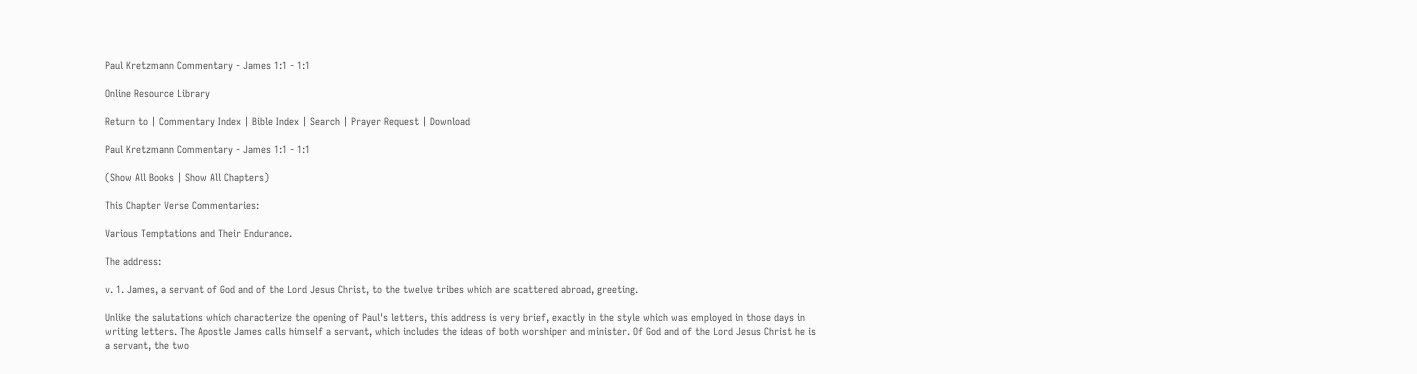Paul Kretzmann Commentary - James 1:1 - 1:1

Online Resource Library

Return to | Commentary Index | Bible Index | Search | Prayer Request | Download

Paul Kretzmann Commentary - James 1:1 - 1:1

(Show All Books | Show All Chapters)

This Chapter Verse Commentaries:

Various Temptations and Their Endurance.

The address:

v. 1. James, a servant of God and of the Lord Jesus Christ, to the twelve tribes which are scattered abroad, greeting.

Unlike the salutations which characterize the opening of Paul's letters, this address is very brief, exactly in the style which was employed in those days in writing letters. The Apostle James calls himself a servant, which includes the ideas of both worshiper and minister. Of God and of the Lord Jesus Christ he is a servant, the two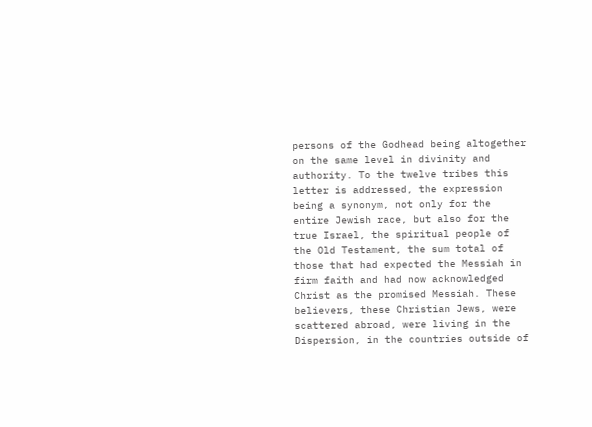persons of the Godhead being altogether on the same level in divinity and authority. To the twelve tribes this letter is addressed, the expression being a synonym, not only for the entire Jewish race, but also for the true Israel, the spiritual people of the Old Testament, the sum total of those that had expected the Messiah in firm faith and had now acknowledged Christ as the promised Messiah. These believers, these Christian Jews, were scattered abroad, were living in the Dispersion, in the countries outside of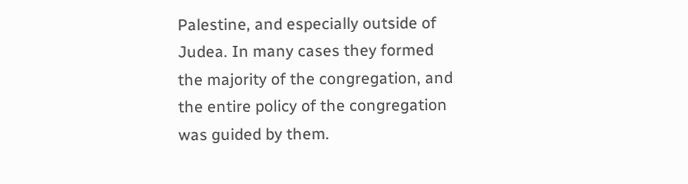Palestine, and especially outside of Judea. In many cases they formed the majority of the congregation, and the entire policy of the congregation was guided by them.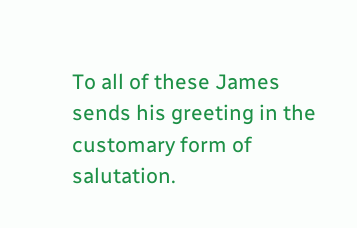To all of these James sends his greeting in the customary form of salutation.